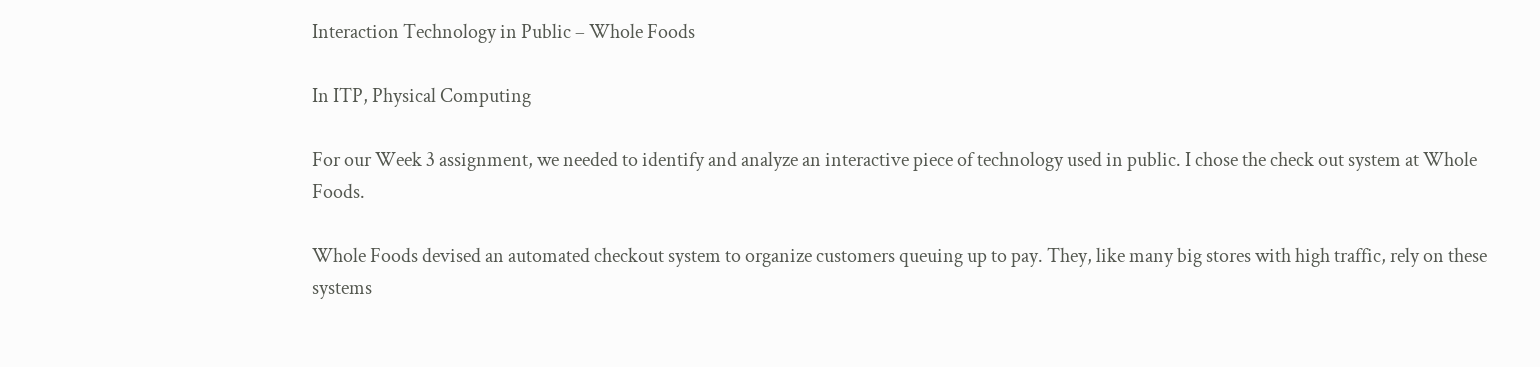Interaction Technology in Public – Whole Foods

In ITP, Physical Computing

For our Week 3 assignment, we needed to identify and analyze an interactive piece of technology used in public. I chose the check out system at Whole Foods.

Whole Foods devised an automated checkout system to organize customers queuing up to pay. They, like many big stores with high traffic, rely on these systems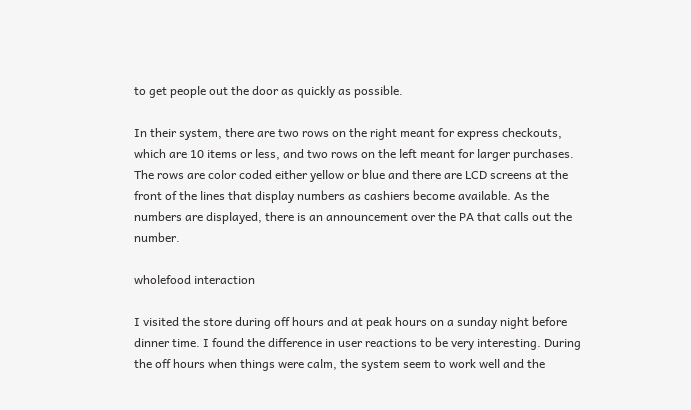to get people out the door as quickly as possible.

In their system, there are two rows on the right meant for express checkouts, which are 10 items or less, and two rows on the left meant for larger purchases. The rows are color coded either yellow or blue and there are LCD screens at the front of the lines that display numbers as cashiers become available. As the numbers are displayed, there is an announcement over the PA that calls out the number.

wholefood interaction

I visited the store during off hours and at peak hours on a sunday night before dinner time. I found the difference in user reactions to be very interesting. During the off hours when things were calm, the system seem to work well and the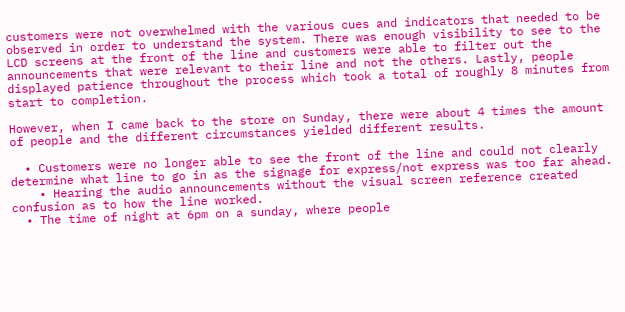customers were not overwhelmed with the various cues and indicators that needed to be observed in order to understand the system. There was enough visibility to see to the LCD screens at the front of the line and customers were able to filter out the announcements that were relevant to their line and not the others. Lastly, people displayed patience throughout the process which took a total of roughly 8 minutes from start to completion.

However, when I came back to the store on Sunday, there were about 4 times the amount of people and the different circumstances yielded different results.

  • Customers were no longer able to see the front of the line and could not clearly determine what line to go in as the signage for express/not express was too far ahead.
    • Hearing the audio announcements without the visual screen reference created confusion as to how the line worked.
  • The time of night at 6pm on a sunday, where people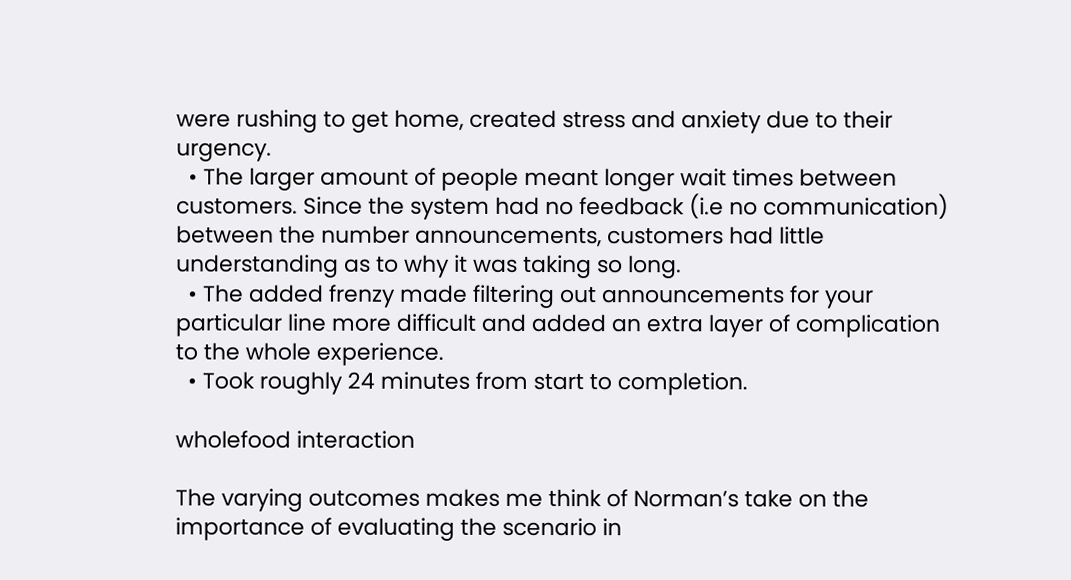were rushing to get home, created stress and anxiety due to their urgency.
  • The larger amount of people meant longer wait times between customers. Since the system had no feedback (i.e no communication) between the number announcements, customers had little understanding as to why it was taking so long.
  • The added frenzy made filtering out announcements for your particular line more difficult and added an extra layer of complication to the whole experience.
  • Took roughly 24 minutes from start to completion.

wholefood interaction

The varying outcomes makes me think of Norman’s take on the importance of evaluating the scenario in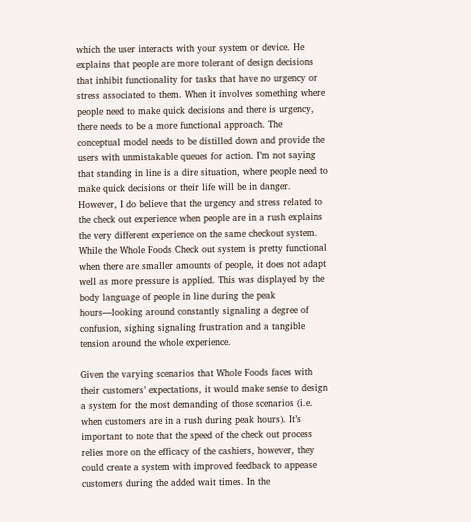which the user interacts with your system or device. He explains that people are more tolerant of design decisions that inhibit functionality for tasks that have no urgency or stress associated to them. When it involves something where people need to make quick decisions and there is urgency, there needs to be a more functional approach. The conceptual model needs to be distilled down and provide the users with unmistakable queues for action. I’m not saying that standing in line is a dire situation, where people need to make quick decisions or their life will be in danger. However, I do believe that the urgency and stress related to the check out experience when people are in a rush explains the very different experience on the same checkout system. While the Whole Foods Check out system is pretty functional when there are smaller amounts of people, it does not adapt well as more pressure is applied. This was displayed by the body language of people in line during the peak hours—looking around constantly signaling a degree of confusion, sighing signaling frustration and a tangible tension around the whole experience.

Given the varying scenarios that Whole Foods faces with their customers’ expectations, it would make sense to design a system for the most demanding of those scenarios (i.e. when customers are in a rush during peak hours). It’s important to note that the speed of the check out process relies more on the efficacy of the cashiers, however, they could create a system with improved feedback to appease customers during the added wait times. In the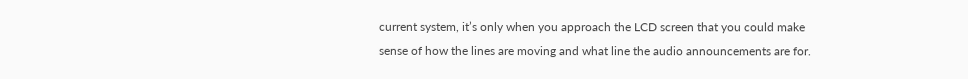current system, it’s only when you approach the LCD screen that you could make sense of how the lines are moving and what line the audio announcements are for.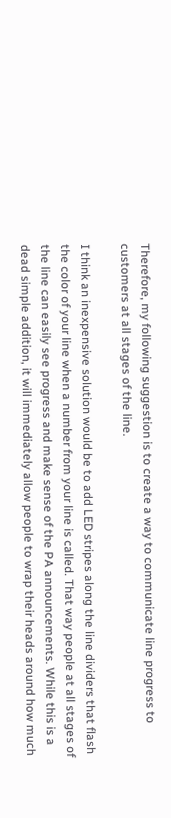Therefore, my following suggestion is to create a way to communicate line progress to customers at all stages of the line.

I think an inexpensive solution would be to add LED stripes along the line dividers that flash the color of your line when a number from your line is called. That way people at all stages of the line can easily see progress and make sense of the PA announcements. While this is a dead simple addition, it will immediately allow people to wrap their heads around how much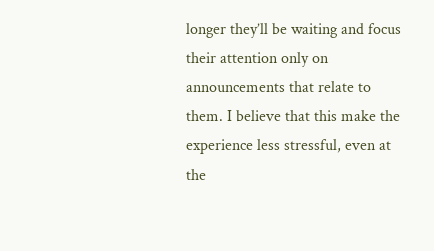longer they’ll be waiting and focus their attention only on announcements that relate to them. I believe that this make the experience less stressful, even at the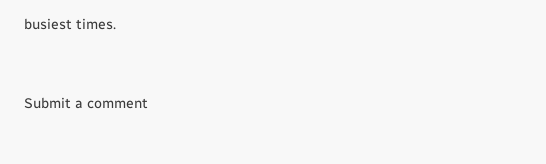busiest times.


Submit a comment